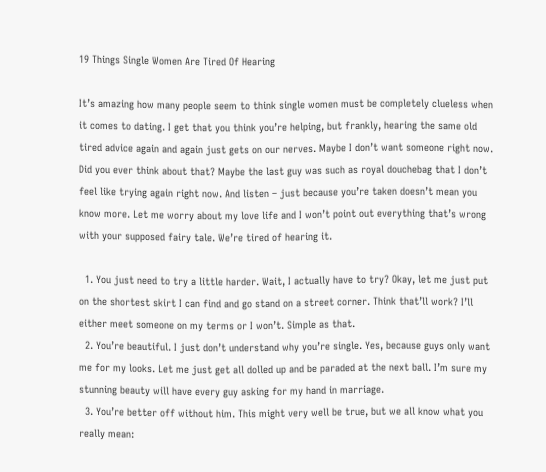19 Things Single Women Are Tired Of Hearing

It’s amazing how many people seem to think single women must be completely clueless when it comes to dating. I get that you think you’re helping, but frankly, hearing the same old tired advice again and again just gets on our nerves. Maybe I don’t want someone right now. Did you ever think about that? Maybe the last guy was such as royal douchebag that I don’t feel like trying again right now. And listen – just because you’re taken doesn’t mean you know more. Let me worry about my love life and I won’t point out everything that’s wrong with your supposed fairy tale. We’re tired of hearing it.

  1. You just need to try a little harder. Wait, I actually have to try? Okay, let me just put on the shortest skirt I can find and go stand on a street corner. Think that’ll work? I’ll either meet someone on my terms or I won’t. Simple as that.
  2. You’re beautiful. I just don’t understand why you’re single. Yes, because guys only want me for my looks. Let me just get all dolled up and be paraded at the next ball. I’m sure my stunning beauty will have every guy asking for my hand in marriage.
  3. You’re better off without him. This might very well be true, but we all know what you really mean: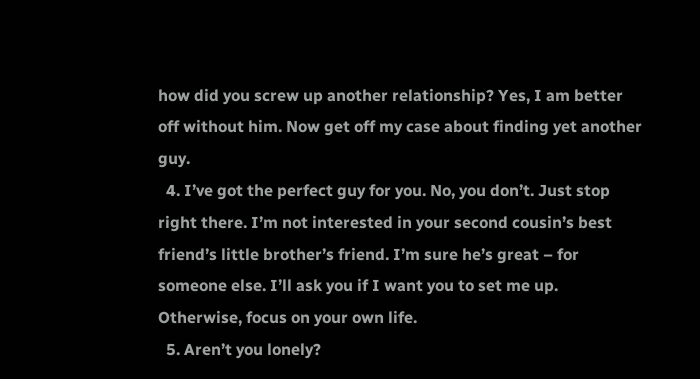how did you screw up another relationship? Yes, I am better off without him. Now get off my case about finding yet another guy.
  4. I’ve got the perfect guy for you. No, you don’t. Just stop right there. I’m not interested in your second cousin’s best friend’s little brother’s friend. I’m sure he’s great – for someone else. I’ll ask you if I want you to set me up. Otherwise, focus on your own life.
  5. Aren’t you lonely?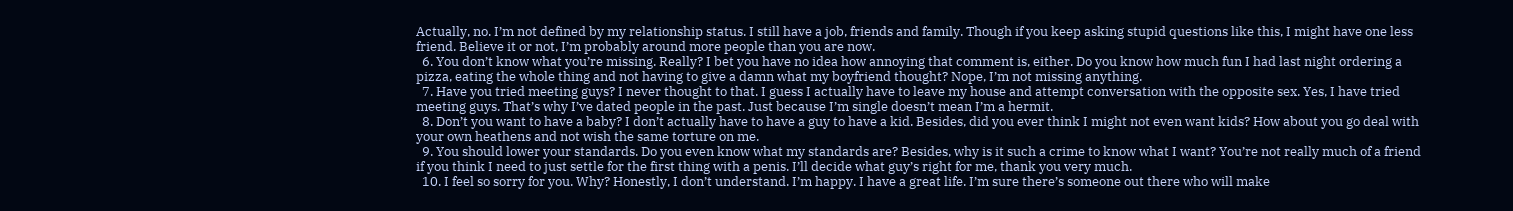Actually, no. I’m not defined by my relationship status. I still have a job, friends and family. Though if you keep asking stupid questions like this, I might have one less friend. Believe it or not, I’m probably around more people than you are now.
  6. You don’t know what you’re missing. Really? I bet you have no idea how annoying that comment is, either. Do you know how much fun I had last night ordering a pizza, eating the whole thing and not having to give a damn what my boyfriend thought? Nope, I’m not missing anything.
  7. Have you tried meeting guys? I never thought to that. I guess I actually have to leave my house and attempt conversation with the opposite sex. Yes, I have tried meeting guys. That’s why I’ve dated people in the past. Just because I’m single doesn’t mean I’m a hermit.
  8. Don’t you want to have a baby? I don’t actually have to have a guy to have a kid. Besides, did you ever think I might not even want kids? How about you go deal with your own heathens and not wish the same torture on me.
  9. You should lower your standards. Do you even know what my standards are? Besides, why is it such a crime to know what I want? You’re not really much of a friend if you think I need to just settle for the first thing with a penis. I’ll decide what guy’s right for me, thank you very much.
  10. I feel so sorry for you. Why? Honestly, I don’t understand. I’m happy. I have a great life. I’m sure there’s someone out there who will make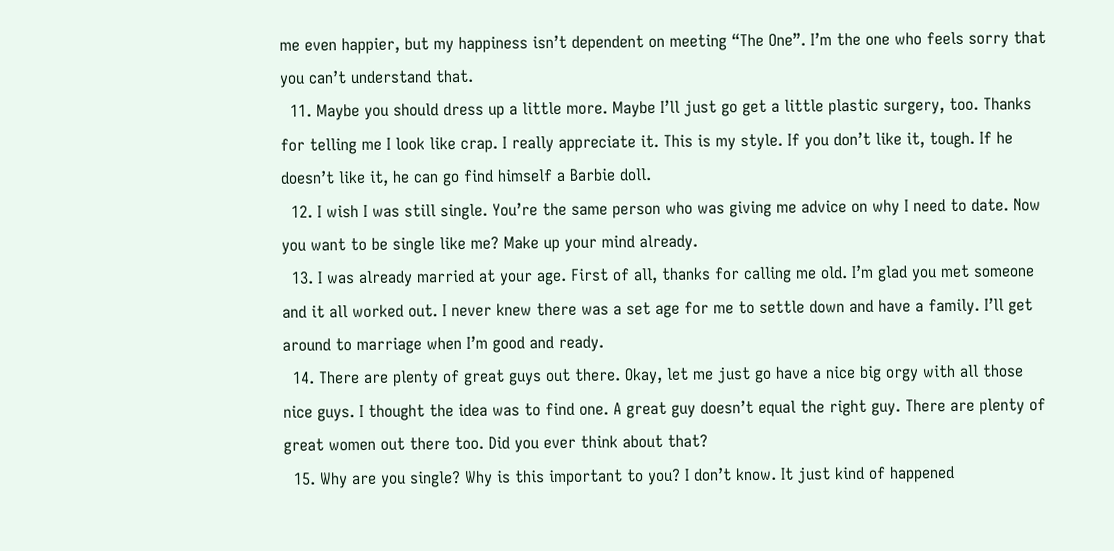me even happier, but my happiness isn’t dependent on meeting “The One”. I’m the one who feels sorry that you can’t understand that.
  11. Maybe you should dress up a little more. Maybe I’ll just go get a little plastic surgery, too. Thanks for telling me I look like crap. I really appreciate it. This is my style. If you don’t like it, tough. If he doesn’t like it, he can go find himself a Barbie doll.
  12. I wish I was still single. You’re the same person who was giving me advice on why I need to date. Now you want to be single like me? Make up your mind already.
  13. I was already married at your age. First of all, thanks for calling me old. I’m glad you met someone and it all worked out. I never knew there was a set age for me to settle down and have a family. I’ll get around to marriage when I’m good and ready.
  14. There are plenty of great guys out there. Okay, let me just go have a nice big orgy with all those nice guys. I thought the idea was to find one. A great guy doesn’t equal the right guy. There are plenty of great women out there too. Did you ever think about that?
  15. Why are you single? Why is this important to you? I don’t know. It just kind of happened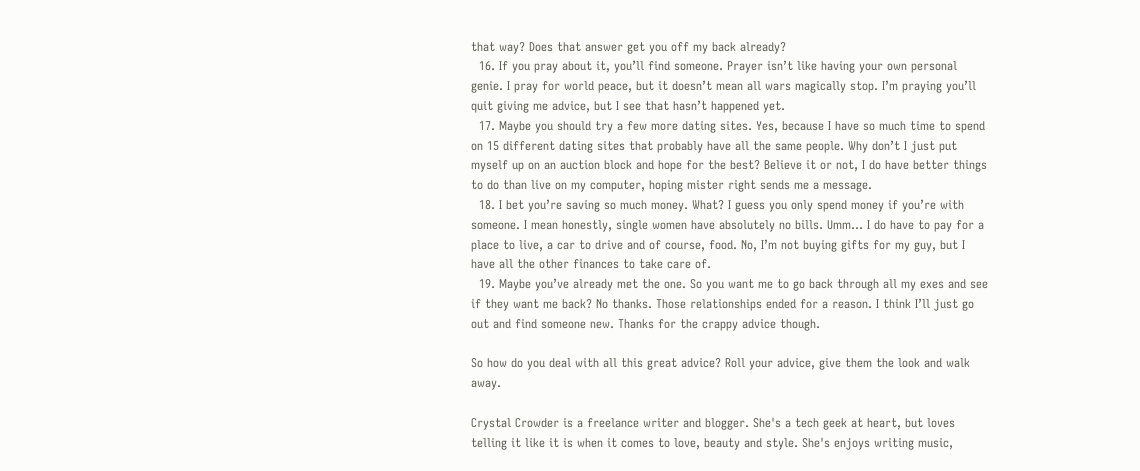that way? Does that answer get you off my back already?
  16. If you pray about it, you’ll find someone. Prayer isn’t like having your own personal genie. I pray for world peace, but it doesn’t mean all wars magically stop. I’m praying you’ll quit giving me advice, but I see that hasn’t happened yet.
  17. Maybe you should try a few more dating sites. Yes, because I have so much time to spend on 15 different dating sites that probably have all the same people. Why don’t I just put myself up on an auction block and hope for the best? Believe it or not, I do have better things to do than live on my computer, hoping mister right sends me a message.
  18. I bet you’re saving so much money. What? I guess you only spend money if you’re with someone. I mean honestly, single women have absolutely no bills. Umm… I do have to pay for a place to live, a car to drive and of course, food. No, I’m not buying gifts for my guy, but I have all the other finances to take care of.
  19. Maybe you’ve already met the one. So you want me to go back through all my exes and see if they want me back? No thanks. Those relationships ended for a reason. I think I’ll just go out and find someone new. Thanks for the crappy advice though.

So how do you deal with all this great advice? Roll your advice, give them the look and walk away.

Crystal Crowder is a freelance writer and blogger. She's a tech geek at heart, but loves telling it like it is when it comes to love, beauty and style. She's enjoys writing music,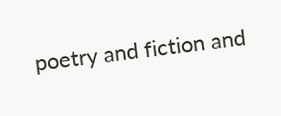poetry and fiction and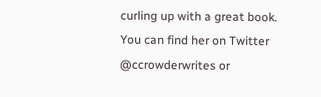curling up with a great book. You can find her on Twitter @ccrowderwrites or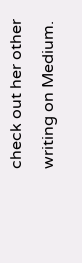check out her other writing on Medium.